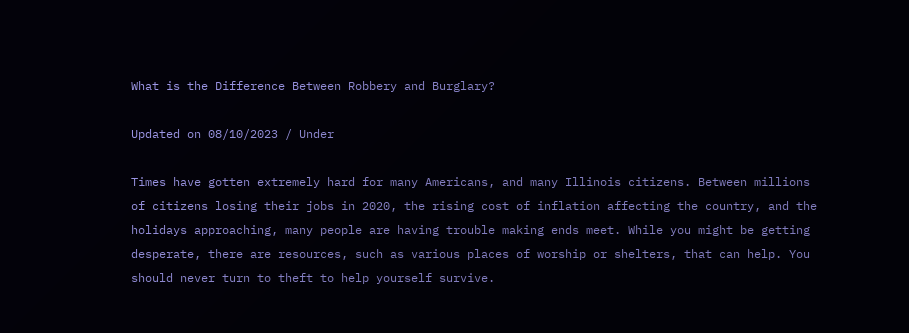What is the Difference Between Robbery and Burglary?

Updated on 08/10/2023 / Under

Times have gotten extremely hard for many Americans, and many Illinois citizens. Between millions of citizens losing their jobs in 2020, the rising cost of inflation affecting the country, and the holidays approaching, many people are having trouble making ends meet. While you might be getting desperate, there are resources, such as various places of worship or shelters, that can help. You should never turn to theft to help yourself survive.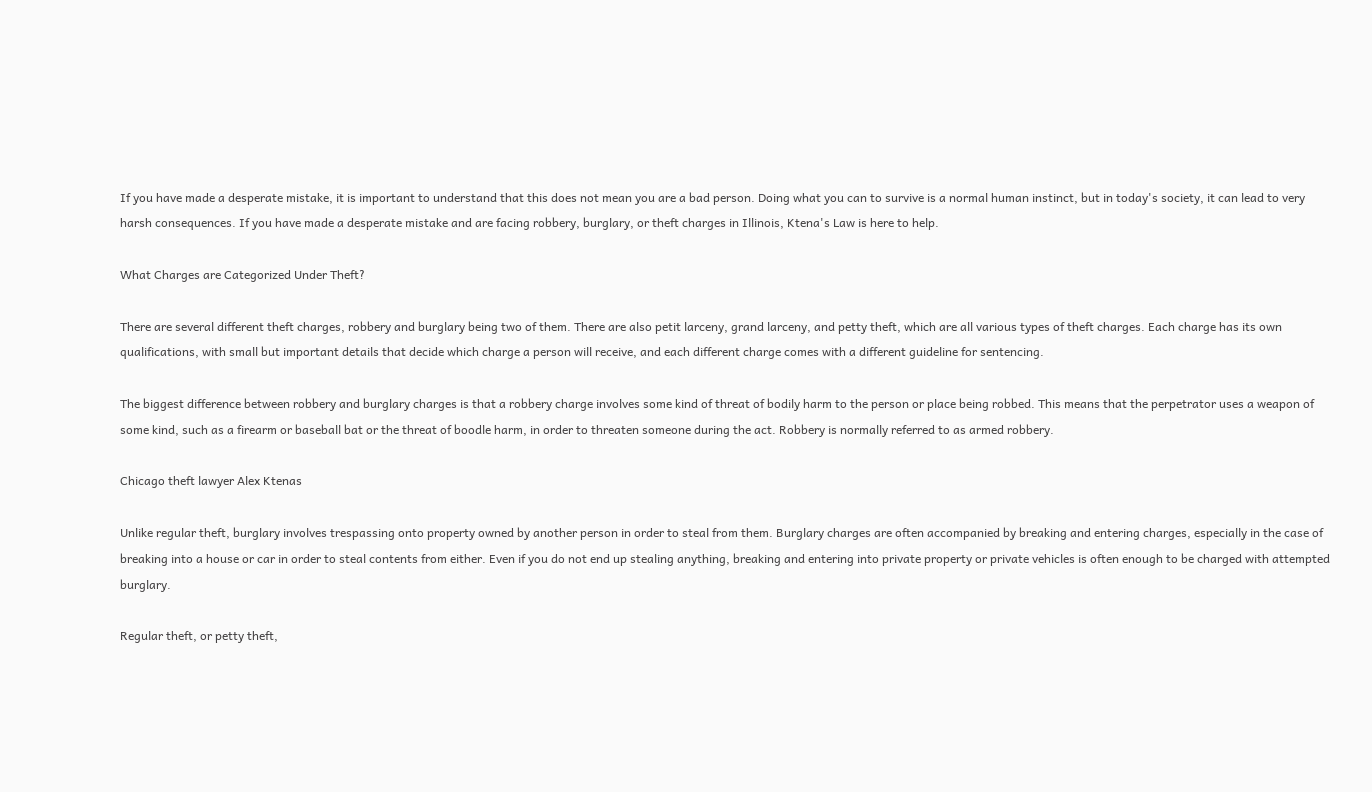If you have made a desperate mistake, it is important to understand that this does not mean you are a bad person. Doing what you can to survive is a normal human instinct, but in today's society, it can lead to very harsh consequences. If you have made a desperate mistake and are facing robbery, burglary, or theft charges in Illinois, Ktena's Law is here to help.

What Charges are Categorized Under Theft?

There are several different theft charges, robbery and burglary being two of them. There are also petit larceny, grand larceny, and petty theft, which are all various types of theft charges. Each charge has its own qualifications, with small but important details that decide which charge a person will receive, and each different charge comes with a different guideline for sentencing.

The biggest difference between robbery and burglary charges is that a robbery charge involves some kind of threat of bodily harm to the person or place being robbed. This means that the perpetrator uses a weapon of some kind, such as a firearm or baseball bat or the threat of boodle harm, in order to threaten someone during the act. Robbery is normally referred to as armed robbery.

Chicago theft lawyer Alex Ktenas

Unlike regular theft, burglary involves trespassing onto property owned by another person in order to steal from them. Burglary charges are often accompanied by breaking and entering charges, especially in the case of breaking into a house or car in order to steal contents from either. Even if you do not end up stealing anything, breaking and entering into private property or private vehicles is often enough to be charged with attempted burglary.

Regular theft, or petty theft,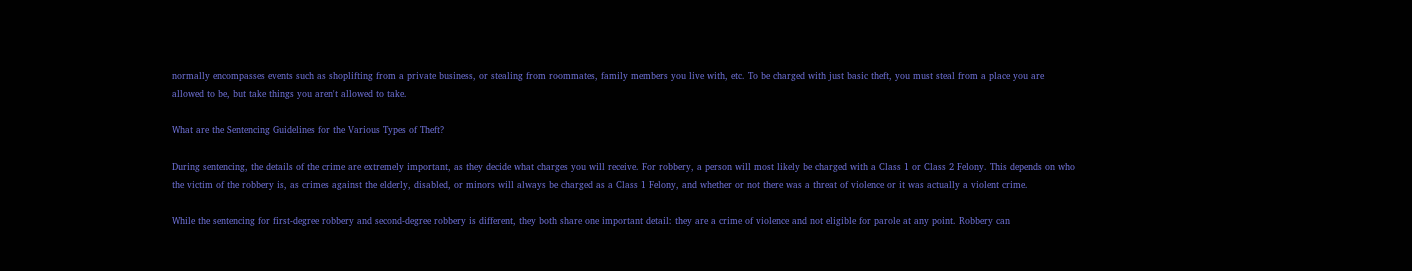normally encompasses events such as shoplifting from a private business, or stealing from roommates, family members you live with, etc. To be charged with just basic theft, you must steal from a place you are allowed to be, but take things you aren't allowed to take.

What are the Sentencing Guidelines for the Various Types of Theft?

During sentencing, the details of the crime are extremely important, as they decide what charges you will receive. For robbery, a person will most likely be charged with a Class 1 or Class 2 Felony. This depends on who the victim of the robbery is, as crimes against the elderly, disabled, or minors will always be charged as a Class 1 Felony, and whether or not there was a threat of violence or it was actually a violent crime.

While the sentencing for first-degree robbery and second-degree robbery is different, they both share one important detail: they are a crime of violence and not eligible for parole at any point. Robbery can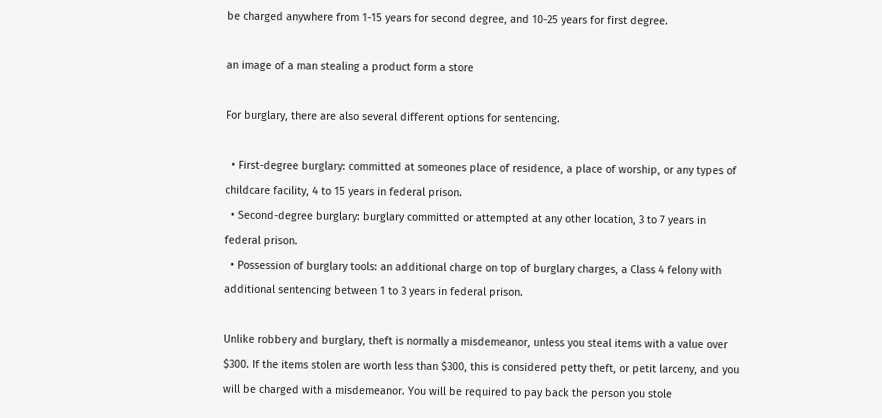be charged anywhere from 1-15 years for second degree, and 10-25 years for first degree.

an image of a man stealing a product form a store

For burglary, there are also several different options for sentencing.

  • First-degree burglary: committed at someones place of residence, a place of worship, or any types of childcare facility, 4 to 15 years in federal prison.
  • Second-degree burglary: burglary committed or attempted at any other location, 3 to 7 years in federal prison.
  • Possession of burglary tools: an additional charge on top of burglary charges, a Class 4 felony with additional sentencing between 1 to 3 years in federal prison.

Unlike robbery and burglary, theft is normally a misdemeanor, unless you steal items with a value over $300. If the items stolen are worth less than $300, this is considered petty theft, or petit larceny, and you will be charged with a misdemeanor. You will be required to pay back the person you stole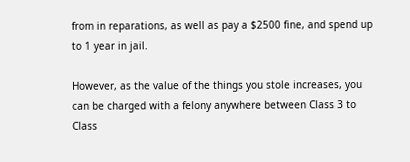from in reparations, as well as pay a $2500 fine, and spend up to 1 year in jail.

However, as the value of the things you stole increases, you can be charged with a felony anywhere between Class 3 to Class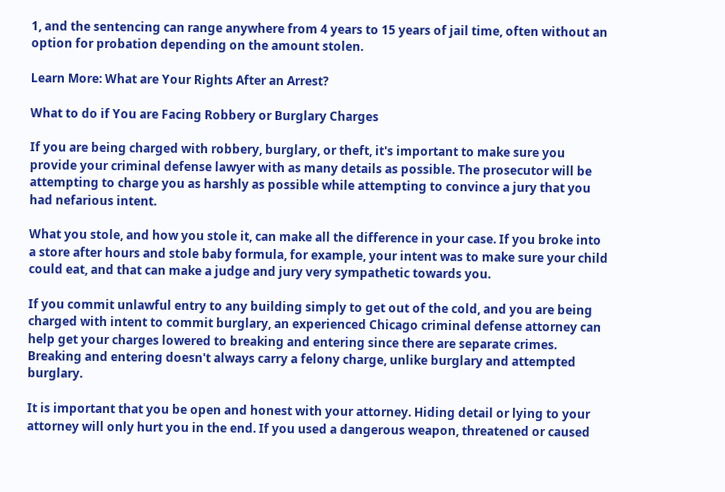1, and the sentencing can range anywhere from 4 years to 15 years of jail time, often without an option for probation depending on the amount stolen.

Learn More: What are Your Rights After an Arrest?

What to do if You are Facing Robbery or Burglary Charges

If you are being charged with robbery, burglary, or theft, it's important to make sure you provide your criminal defense lawyer with as many details as possible. The prosecutor will be attempting to charge you as harshly as possible while attempting to convince a jury that you had nefarious intent.

What you stole, and how you stole it, can make all the difference in your case. If you broke into a store after hours and stole baby formula, for example, your intent was to make sure your child could eat, and that can make a judge and jury very sympathetic towards you.

If you commit unlawful entry to any building simply to get out of the cold, and you are being charged with intent to commit burglary, an experienced Chicago criminal defense attorney can help get your charges lowered to breaking and entering since there are separate crimes. Breaking and entering doesn't always carry a felony charge, unlike burglary and attempted burglary.

It is important that you be open and honest with your attorney. Hiding detail or lying to your attorney will only hurt you in the end. If you used a dangerous weapon, threatened or caused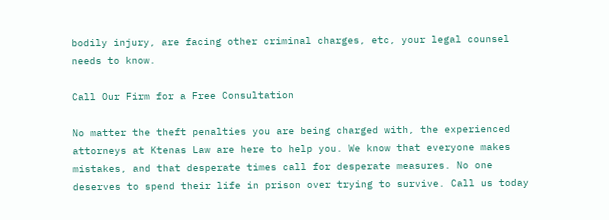bodily injury, are facing other criminal charges, etc, your legal counsel needs to know.

Call Our Firm for a Free Consultation

No matter the theft penalties you are being charged with, the experienced attorneys at Ktenas Law are here to help you. We know that everyone makes mistakes, and that desperate times call for desperate measures. No one deserves to spend their life in prison over trying to survive. Call us today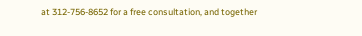at 312-756-8652 for a free consultation, and together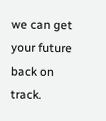we can get your future back on track.